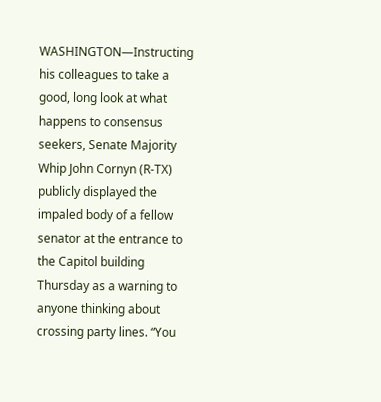WASHINGTON—Instructing his colleagues to take a good, long look at what happens to consensus seekers, Senate Majority Whip John Cornyn (R-TX) publicly displayed the impaled body of a fellow senator at the entrance to the Capitol building Thursday as a warning to anyone thinking about crossing party lines. “You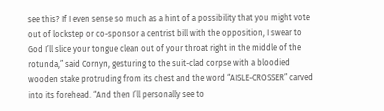see this? If I even sense so much as a hint of a possibility that you might vote out of lockstep or co-sponsor a centrist bill with the opposition, I swear to God I’ll slice your tongue clean out of your throat right in the middle of the rotunda,” said Cornyn, gesturing to the suit-clad corpse with a bloodied wooden stake protruding from its chest and the word “AISLE-CROSSER” carved into its forehead. “And then I’ll personally see to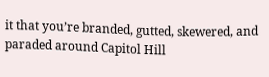it that you’re branded, gutted, skewered, and paraded around Capitol Hill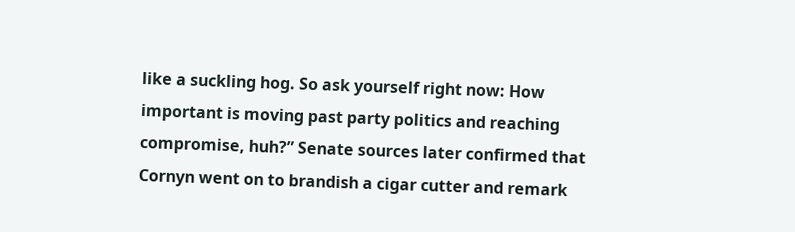like a suckling hog. So ask yourself right now: How important is moving past party politics and reaching compromise, huh?” Senate sources later confirmed that Cornyn went on to brandish a cigar cutter and remark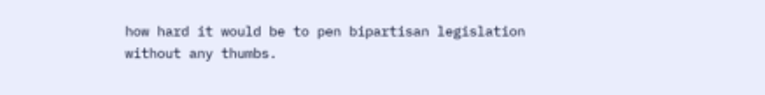how hard it would be to pen bipartisan legislation without any thumbs.